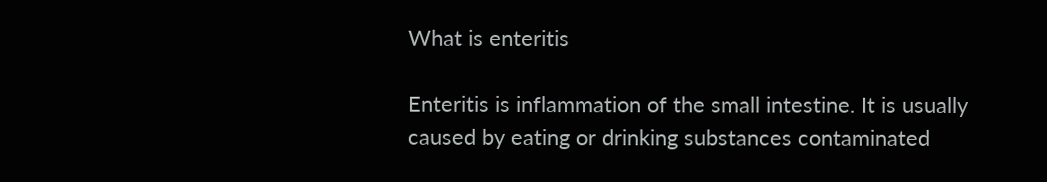What is enteritis

Enteritis is inflammation of the small intestine. It is usually caused by eating or drinking substances contaminated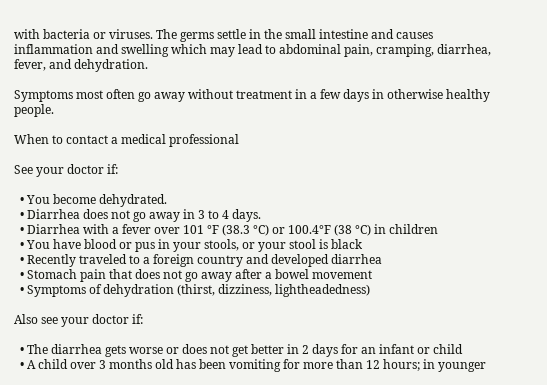with bacteria or viruses. The germs settle in the small intestine and causes inflammation and swelling which may lead to abdominal pain, cramping, diarrhea, fever, and dehydration.

Symptoms most often go away without treatment in a few days in otherwise healthy people.

When to contact a medical professional

See your doctor if:

  • You become dehydrated.
  • Diarrhea does not go away in 3 to 4 days.
  • Diarrhea with a fever over 101 °F (38.3 °C) or 100.4°F (38 °C) in children
  • You have blood or pus in your stools, or your stool is black
  • Recently traveled to a foreign country and developed diarrhea
  • Stomach pain that does not go away after a bowel movement
  • Symptoms of dehydration (thirst, dizziness, lightheadedness)

Also see your doctor if:

  • The diarrhea gets worse or does not get better in 2 days for an infant or child
  • A child over 3 months old has been vomiting for more than 12 hours; in younger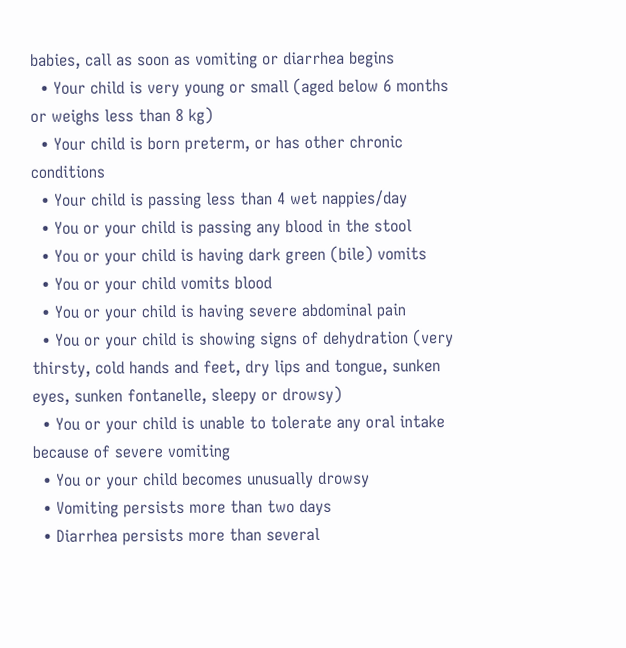babies, call as soon as vomiting or diarrhea begins
  • Your child is very young or small (aged below 6 months or weighs less than 8 kg)
  • Your child is born preterm, or has other chronic conditions
  • Your child is passing less than 4 wet nappies/day
  • You or your child is passing any blood in the stool
  • You or your child is having dark green (bile) vomits
  • You or your child vomits blood
  • You or your child is having severe abdominal pain
  • You or your child is showing signs of dehydration (very thirsty, cold hands and feet, dry lips and tongue, sunken eyes, sunken fontanelle, sleepy or drowsy)
  • You or your child is unable to tolerate any oral intake because of severe vomiting
  • You or your child becomes unusually drowsy
  • Vomiting persists more than two days
  • Diarrhea persists more than several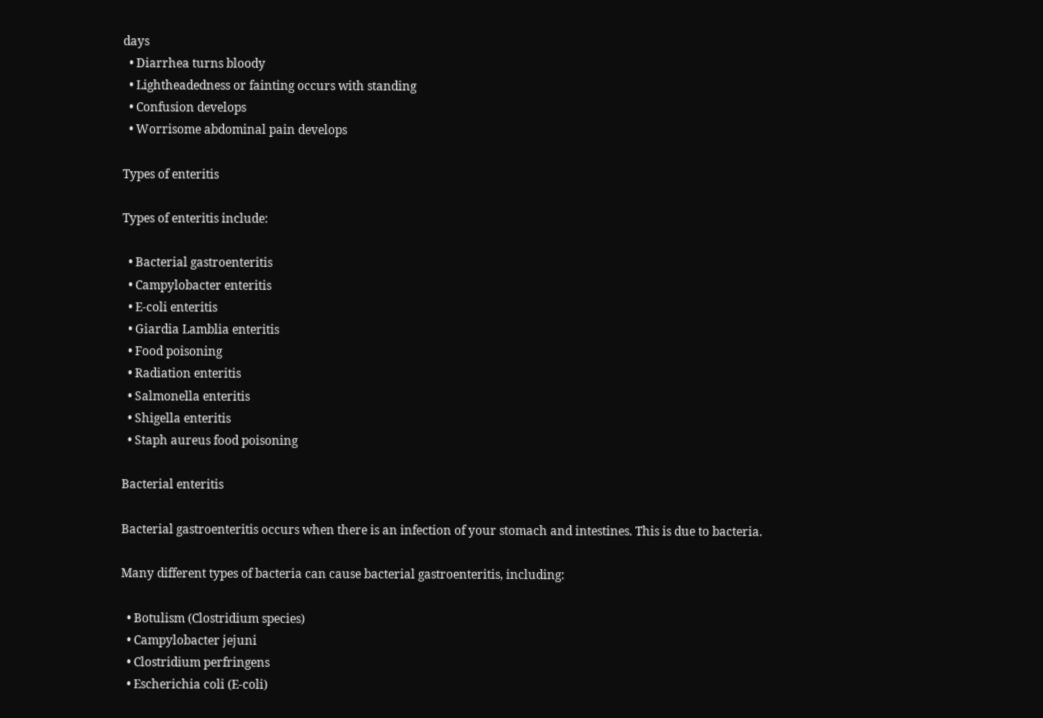days
  • Diarrhea turns bloody
  • Lightheadedness or fainting occurs with standing
  • Confusion develops
  • Worrisome abdominal pain develops

Types of enteritis

Types of enteritis include:

  • Bacterial gastroenteritis
  • Campylobacter enteritis
  • E-coli enteritis
  • Giardia Lamblia enteritis
  • Food poisoning
  • Radiation enteritis
  • Salmonella enteritis
  • Shigella enteritis
  • Staph aureus food poisoning

Bacterial enteritis

Bacterial gastroenteritis occurs when there is an infection of your stomach and intestines. This is due to bacteria.

Many different types of bacteria can cause bacterial gastroenteritis, including:

  • Botulism (Clostridium species)
  • Campylobacter jejuni
  • Clostridium perfringens
  • Escherichia coli (E-coli)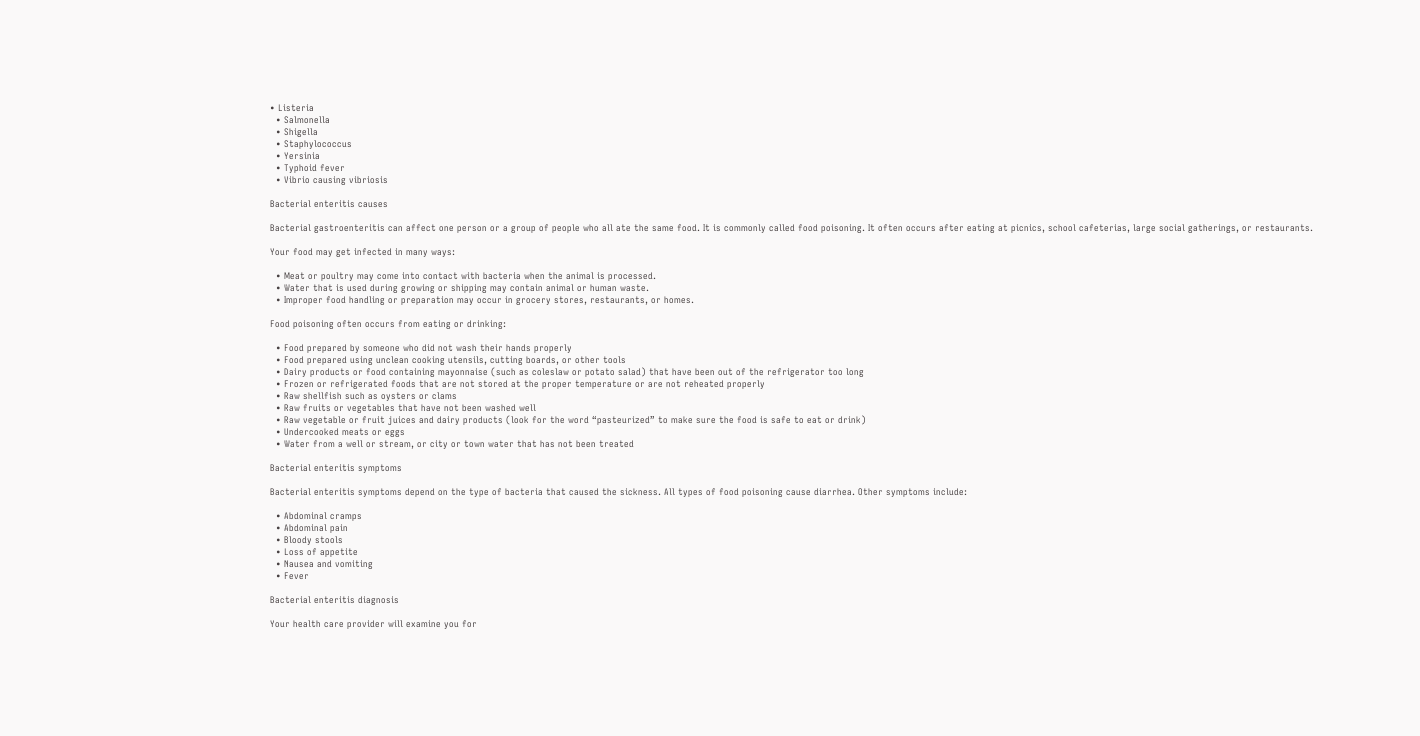• Listeria
  • Salmonella
  • Shigella
  • Staphylococcus
  • Yersinia
  • Typhoid fever
  • Vibrio causing vibriosis

Bacterial enteritis causes

Bacterial gastroenteritis can affect one person or a group of people who all ate the same food. It is commonly called food poisoning. It often occurs after eating at picnics, school cafeterias, large social gatherings, or restaurants.

Your food may get infected in many ways:

  • Meat or poultry may come into contact with bacteria when the animal is processed.
  • Water that is used during growing or shipping may contain animal or human waste.
  • Improper food handling or preparation may occur in grocery stores, restaurants, or homes.

Food poisoning often occurs from eating or drinking:

  • Food prepared by someone who did not wash their hands properly
  • Food prepared using unclean cooking utensils, cutting boards, or other tools
  • Dairy products or food containing mayonnaise (such as coleslaw or potato salad) that have been out of the refrigerator too long
  • Frozen or refrigerated foods that are not stored at the proper temperature or are not reheated properly
  • Raw shellfish such as oysters or clams
  • Raw fruits or vegetables that have not been washed well
  • Raw vegetable or fruit juices and dairy products (look for the word “pasteurized” to make sure the food is safe to eat or drink)
  • Undercooked meats or eggs
  • Water from a well or stream, or city or town water that has not been treated

Bacterial enteritis symptoms

Bacterial enteritis symptoms depend on the type of bacteria that caused the sickness. All types of food poisoning cause diarrhea. Other symptoms include:

  • Abdominal cramps
  • Abdominal pain
  • Bloody stools
  • Loss of appetite
  • Nausea and vomiting
  • Fever

Bacterial enteritis diagnosis

Your health care provider will examine you for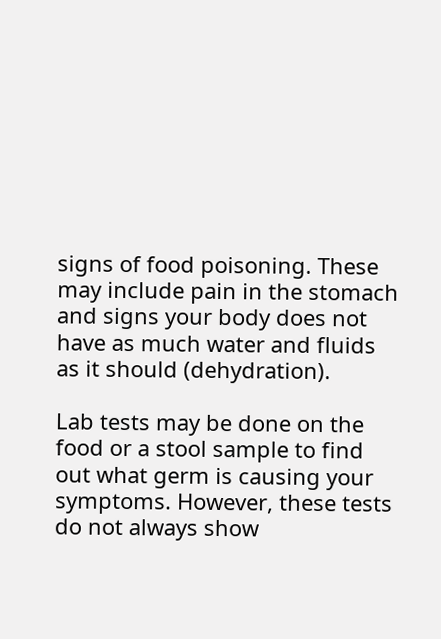signs of food poisoning. These may include pain in the stomach and signs your body does not have as much water and fluids as it should (dehydration).

Lab tests may be done on the food or a stool sample to find out what germ is causing your symptoms. However, these tests do not always show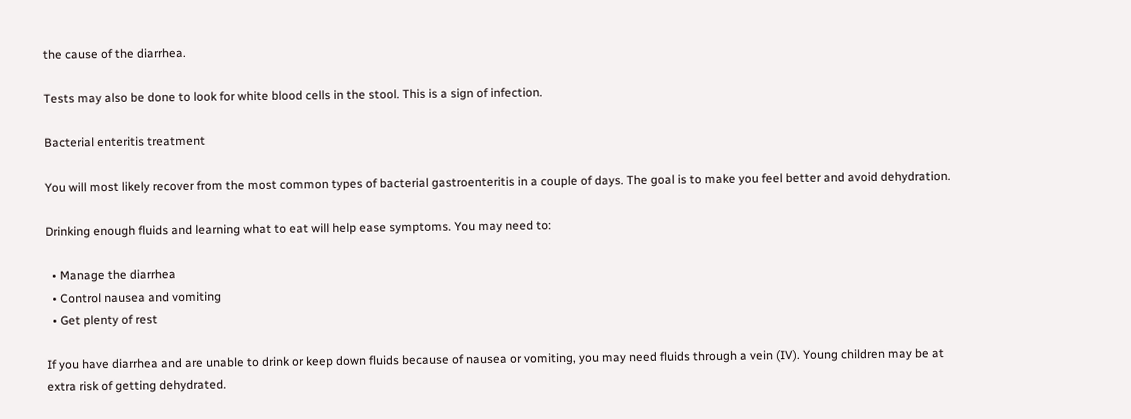the cause of the diarrhea.

Tests may also be done to look for white blood cells in the stool. This is a sign of infection.

Bacterial enteritis treatment

You will most likely recover from the most common types of bacterial gastroenteritis in a couple of days. The goal is to make you feel better and avoid dehydration.

Drinking enough fluids and learning what to eat will help ease symptoms. You may need to:

  • Manage the diarrhea
  • Control nausea and vomiting
  • Get plenty of rest

If you have diarrhea and are unable to drink or keep down fluids because of nausea or vomiting, you may need fluids through a vein (IV). Young children may be at extra risk of getting dehydrated.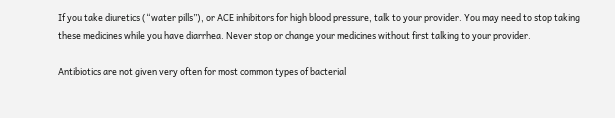If you take diuretics (“water pills”), or ACE inhibitors for high blood pressure, talk to your provider. You may need to stop taking these medicines while you have diarrhea. Never stop or change your medicines without first talking to your provider.

Antibiotics are not given very often for most common types of bacterial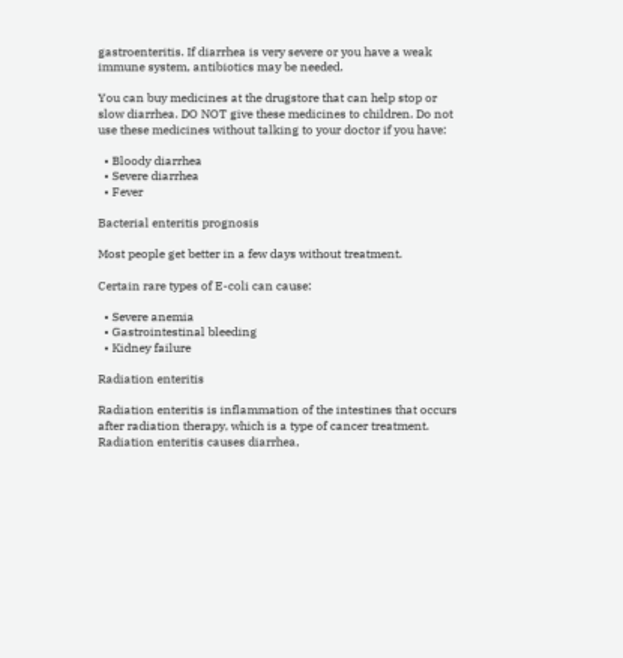gastroenteritis. If diarrhea is very severe or you have a weak immune system, antibiotics may be needed.

You can buy medicines at the drugstore that can help stop or slow diarrhea. DO NOT give these medicines to children. Do not use these medicines without talking to your doctor if you have:

  • Bloody diarrhea
  • Severe diarrhea
  • Fever

Bacterial enteritis prognosis

Most people get better in a few days without treatment.

Certain rare types of E-coli can cause:

  • Severe anemia
  • Gastrointestinal bleeding
  • Kidney failure

Radiation enteritis

Radiation enteritis is inflammation of the intestines that occurs after radiation therapy, which is a type of cancer treatment. Radiation enteritis causes diarrhea,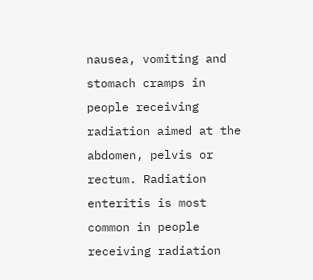nausea, vomiting and stomach cramps in people receiving radiation aimed at the abdomen, pelvis or rectum. Radiation enteritis is most common in people receiving radiation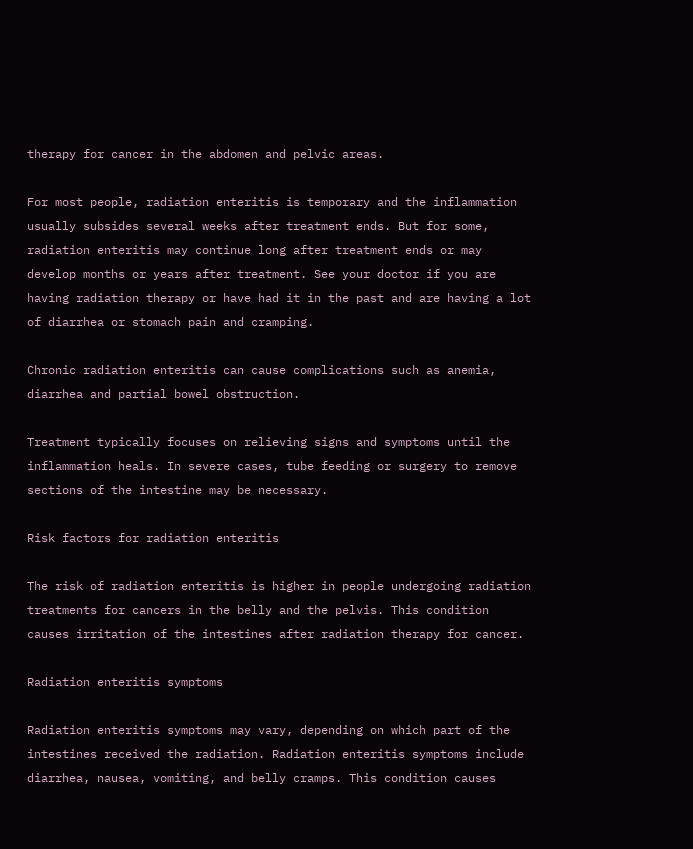therapy for cancer in the abdomen and pelvic areas.

For most people, radiation enteritis is temporary and the inflammation usually subsides several weeks after treatment ends. But for some, radiation enteritis may continue long after treatment ends or may develop months or years after treatment. See your doctor if you are having radiation therapy or have had it in the past and are having a lot of diarrhea or stomach pain and cramping.

Chronic radiation enteritis can cause complications such as anemia, diarrhea and partial bowel obstruction.

Treatment typically focuses on relieving signs and symptoms until the inflammation heals. In severe cases, tube feeding or surgery to remove sections of the intestine may be necessary.

Risk factors for radiation enteritis

The risk of radiation enteritis is higher in people undergoing radiation treatments for cancers in the belly and the pelvis. This condition causes irritation of the intestines after radiation therapy for cancer.

Radiation enteritis symptoms

Radiation enteritis symptoms may vary, depending on which part of the intestines received the radiation. Radiation enteritis symptoms include diarrhea, nausea, vomiting, and belly cramps. This condition causes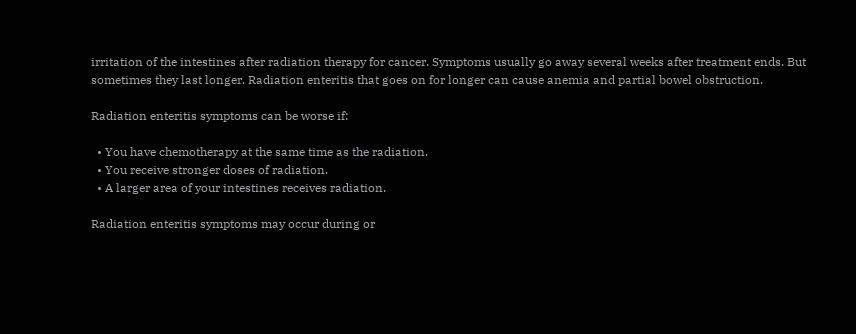irritation of the intestines after radiation therapy for cancer. Symptoms usually go away several weeks after treatment ends. But sometimes they last longer. Radiation enteritis that goes on for longer can cause anemia and partial bowel obstruction.

Radiation enteritis symptoms can be worse if:

  • You have chemotherapy at the same time as the radiation.
  • You receive stronger doses of radiation.
  • A larger area of your intestines receives radiation.

Radiation enteritis symptoms may occur during or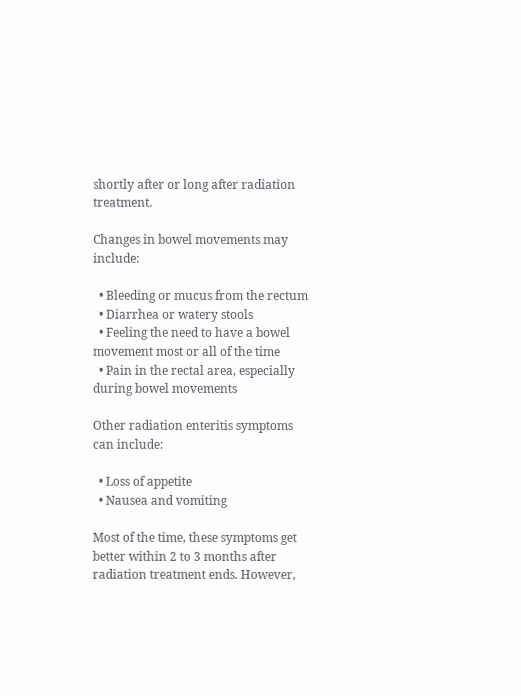shortly after or long after radiation treatment.

Changes in bowel movements may include:

  • Bleeding or mucus from the rectum
  • Diarrhea or watery stools
  • Feeling the need to have a bowel movement most or all of the time
  • Pain in the rectal area, especially during bowel movements

Other radiation enteritis symptoms can include:

  • Loss of appetite
  • Nausea and vomiting

Most of the time, these symptoms get better within 2 to 3 months after radiation treatment ends. However,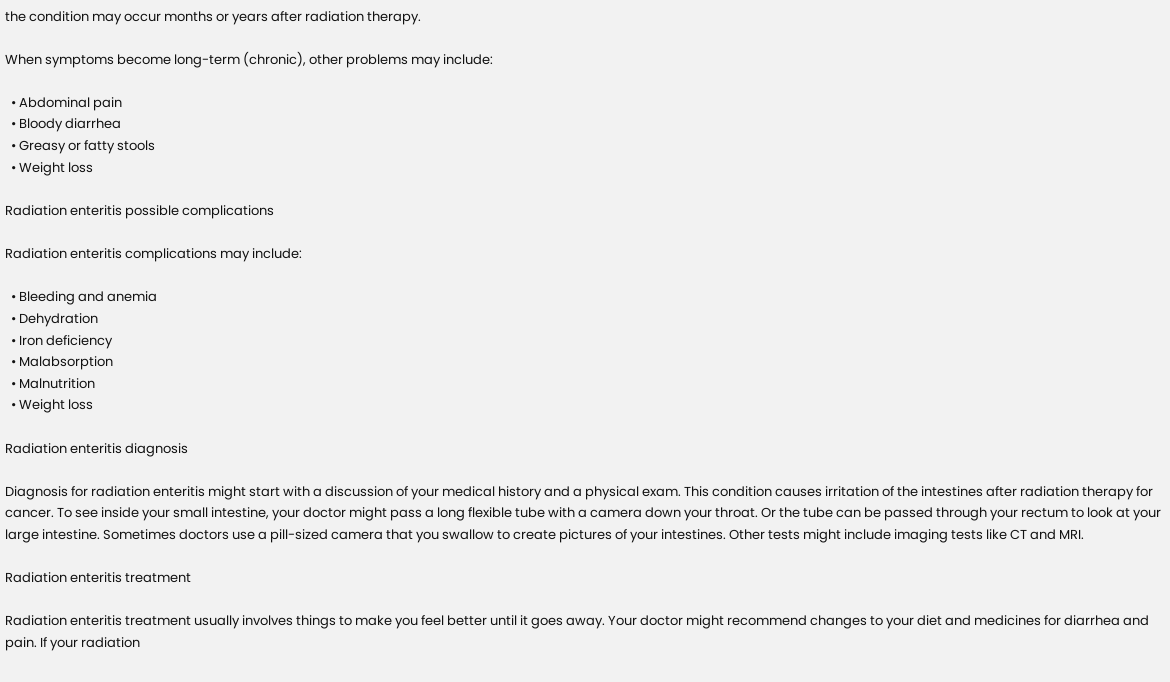the condition may occur months or years after radiation therapy.

When symptoms become long-term (chronic), other problems may include:

  • Abdominal pain
  • Bloody diarrhea
  • Greasy or fatty stools
  • Weight loss

Radiation enteritis possible complications

Radiation enteritis complications may include:

  • Bleeding and anemia
  • Dehydration
  • Iron deficiency
  • Malabsorption
  • Malnutrition
  • Weight loss

Radiation enteritis diagnosis

Diagnosis for radiation enteritis might start with a discussion of your medical history and a physical exam. This condition causes irritation of the intestines after radiation therapy for cancer. To see inside your small intestine, your doctor might pass a long flexible tube with a camera down your throat. Or the tube can be passed through your rectum to look at your large intestine. Sometimes doctors use a pill-sized camera that you swallow to create pictures of your intestines. Other tests might include imaging tests like CT and MRI.

Radiation enteritis treatment

Radiation enteritis treatment usually involves things to make you feel better until it goes away. Your doctor might recommend changes to your diet and medicines for diarrhea and pain. If your radiation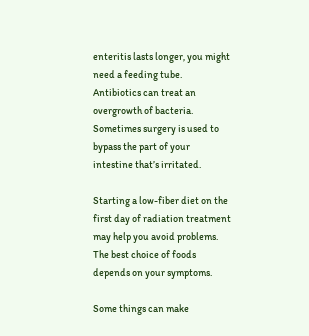enteritis lasts longer, you might need a feeding tube. Antibiotics can treat an overgrowth of bacteria. Sometimes surgery is used to bypass the part of your intestine that’s irritated.

Starting a low-fiber diet on the first day of radiation treatment may help you avoid problems. The best choice of foods depends on your symptoms.

Some things can make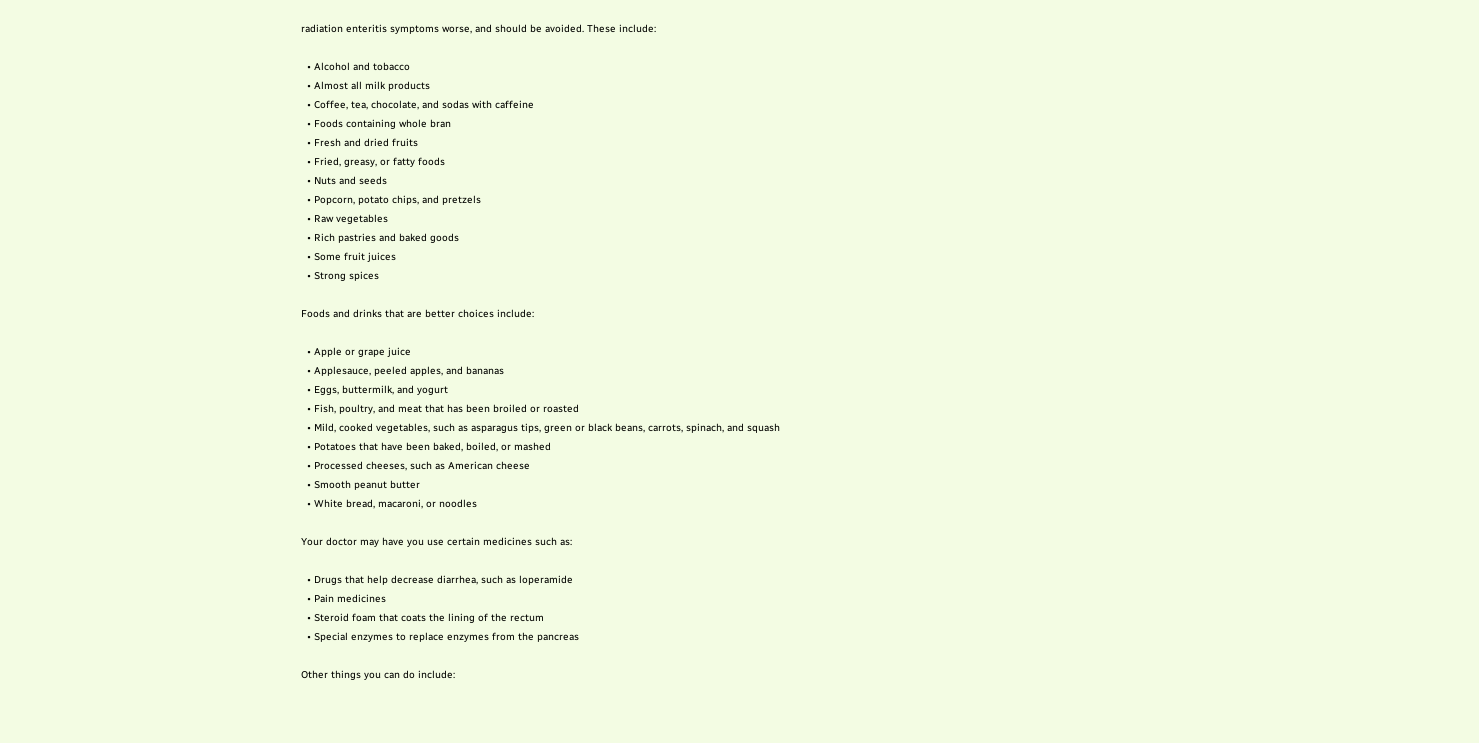radiation enteritis symptoms worse, and should be avoided. These include:

  • Alcohol and tobacco
  • Almost all milk products
  • Coffee, tea, chocolate, and sodas with caffeine
  • Foods containing whole bran
  • Fresh and dried fruits
  • Fried, greasy, or fatty foods
  • Nuts and seeds
  • Popcorn, potato chips, and pretzels
  • Raw vegetables
  • Rich pastries and baked goods
  • Some fruit juices
  • Strong spices

Foods and drinks that are better choices include:

  • Apple or grape juice
  • Applesauce, peeled apples, and bananas
  • Eggs, buttermilk, and yogurt
  • Fish, poultry, and meat that has been broiled or roasted
  • Mild, cooked vegetables, such as asparagus tips, green or black beans, carrots, spinach, and squash
  • Potatoes that have been baked, boiled, or mashed
  • Processed cheeses, such as American cheese
  • Smooth peanut butter
  • White bread, macaroni, or noodles

Your doctor may have you use certain medicines such as:

  • Drugs that help decrease diarrhea, such as loperamide
  • Pain medicines
  • Steroid foam that coats the lining of the rectum
  • Special enzymes to replace enzymes from the pancreas

Other things you can do include: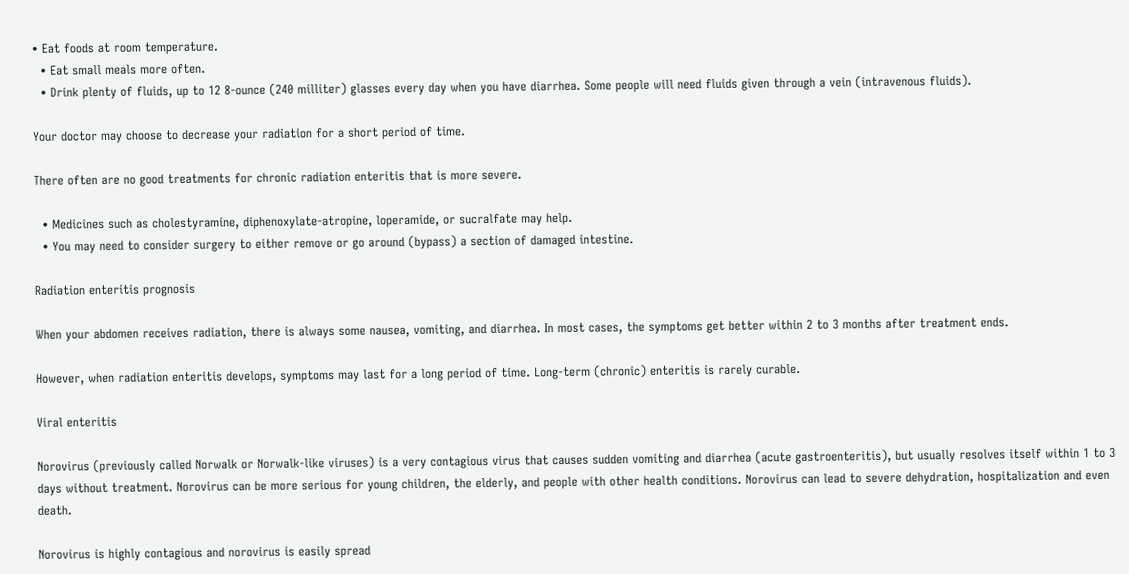• Eat foods at room temperature.
  • Eat small meals more often.
  • Drink plenty of fluids, up to 12 8-ounce (240 milliter) glasses every day when you have diarrhea. Some people will need fluids given through a vein (intravenous fluids).

Your doctor may choose to decrease your radiation for a short period of time.

There often are no good treatments for chronic radiation enteritis that is more severe.

  • Medicines such as cholestyramine, diphenoxylate-atropine, loperamide, or sucralfate may help.
  • You may need to consider surgery to either remove or go around (bypass) a section of damaged intestine.

Radiation enteritis prognosis

When your abdomen receives radiation, there is always some nausea, vomiting, and diarrhea. In most cases, the symptoms get better within 2 to 3 months after treatment ends.

However, when radiation enteritis develops, symptoms may last for a long period of time. Long-term (chronic) enteritis is rarely curable.

Viral enteritis

Norovirus (previously called Norwalk or Norwalk-like viruses) is a very contagious virus that causes sudden vomiting and diarrhea (acute gastroenteritis), but usually resolves itself within 1 to 3 days without treatment. Norovirus can be more serious for young children, the elderly, and people with other health conditions. Norovirus can lead to severe dehydration, hospitalization and even death.

Norovirus is highly contagious and norovirus is easily spread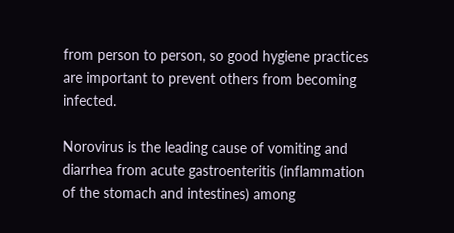from person to person, so good hygiene practices are important to prevent others from becoming infected.

Norovirus is the leading cause of vomiting and diarrhea from acute gastroenteritis (inflammation of the stomach and intestines) among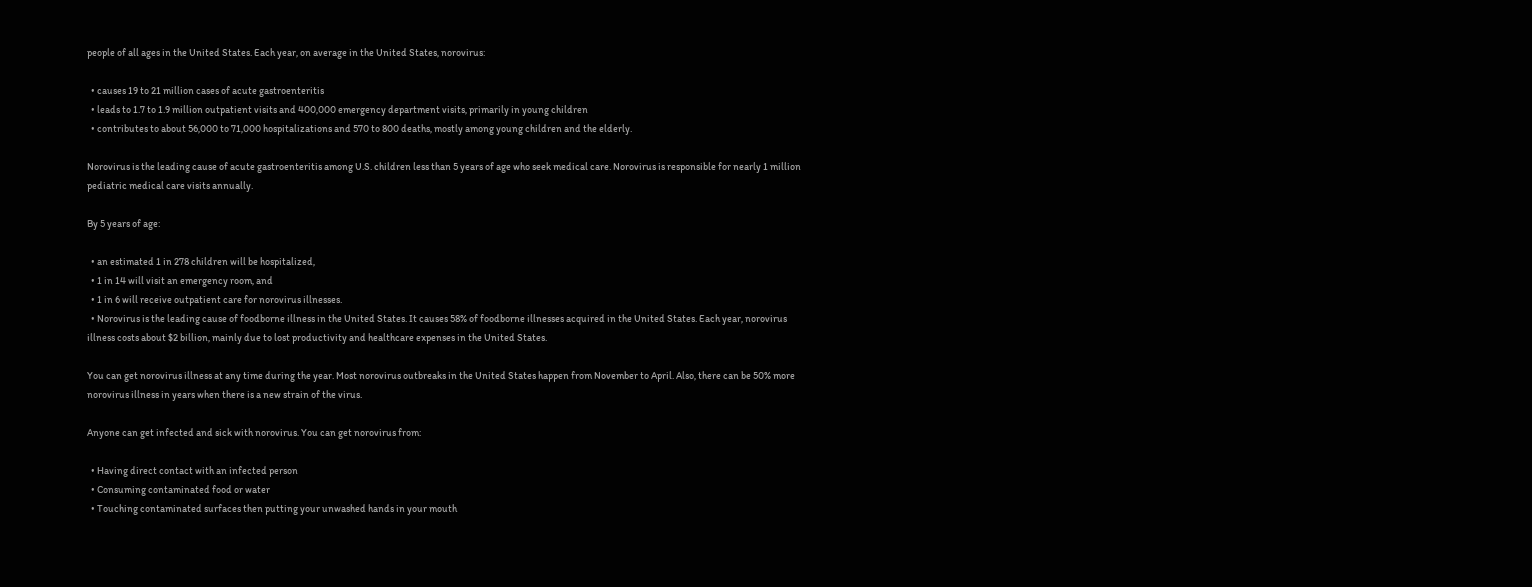people of all ages in the United States. Each year, on average in the United States, norovirus:

  • causes 19 to 21 million cases of acute gastroenteritis
  • leads to 1.7 to 1.9 million outpatient visits and 400,000 emergency department visits, primarily in young children
  • contributes to about 56,000 to 71,000 hospitalizations and 570 to 800 deaths, mostly among young children and the elderly.

Norovirus is the leading cause of acute gastroenteritis among U.S. children less than 5 years of age who seek medical care. Norovirus is responsible for nearly 1 million pediatric medical care visits annually.

By 5 years of age:

  • an estimated 1 in 278 children will be hospitalized,
  • 1 in 14 will visit an emergency room, and
  • 1 in 6 will receive outpatient care for norovirus illnesses.
  • Norovirus is the leading cause of foodborne illness in the United States. It causes 58% of foodborne illnesses acquired in the United States. Each year, norovirus illness costs about $2 billion, mainly due to lost productivity and healthcare expenses in the United States.

You can get norovirus illness at any time during the year. Most norovirus outbreaks in the United States happen from November to April. Also, there can be 50% more norovirus illness in years when there is a new strain of the virus.

Anyone can get infected and sick with norovirus. You can get norovirus from:

  • Having direct contact with an infected person
  • Consuming contaminated food or water
  • Touching contaminated surfaces then putting your unwashed hands in your mouth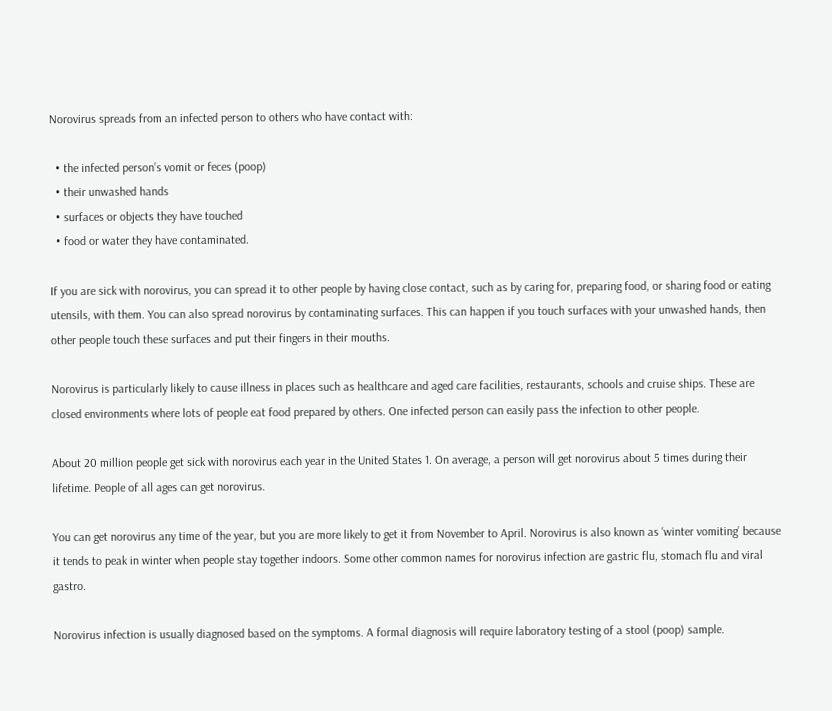Norovirus spreads from an infected person to others who have contact with:

  • the infected person’s vomit or feces (poop)
  • their unwashed hands
  • surfaces or objects they have touched
  • food or water they have contaminated.

If you are sick with norovirus, you can spread it to other people by having close contact, such as by caring for, preparing food, or sharing food or eating utensils, with them. You can also spread norovirus by contaminating surfaces. This can happen if you touch surfaces with your unwashed hands, then other people touch these surfaces and put their fingers in their mouths.

Norovirus is particularly likely to cause illness in places such as healthcare and aged care facilities, restaurants, schools and cruise ships. These are closed environments where lots of people eat food prepared by others. One infected person can easily pass the infection to other people.

About 20 million people get sick with norovirus each year in the United States 1. On average, a person will get norovirus about 5 times during their lifetime. People of all ages can get norovirus.

You can get norovirus any time of the year, but you are more likely to get it from November to April. Norovirus is also known as ‘winter vomiting’ because it tends to peak in winter when people stay together indoors. Some other common names for norovirus infection are gastric flu, stomach flu and viral gastro.

Norovirus infection is usually diagnosed based on the symptoms. A formal diagnosis will require laboratory testing of a stool (poop) sample.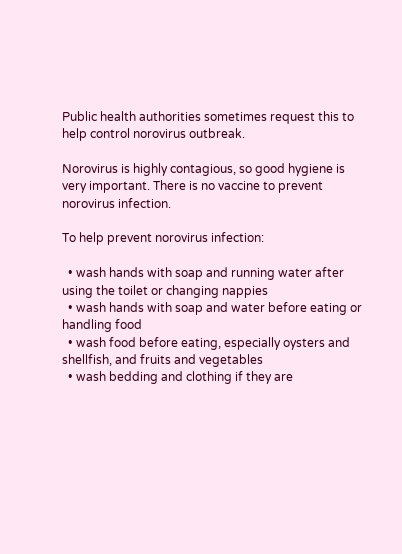Public health authorities sometimes request this to help control norovirus outbreak.

Norovirus is highly contagious, so good hygiene is very important. There is no vaccine to prevent norovirus infection.

To help prevent norovirus infection:

  • wash hands with soap and running water after using the toilet or changing nappies
  • wash hands with soap and water before eating or handling food
  • wash food before eating, especially oysters and shellfish, and fruits and vegetables
  • wash bedding and clothing if they are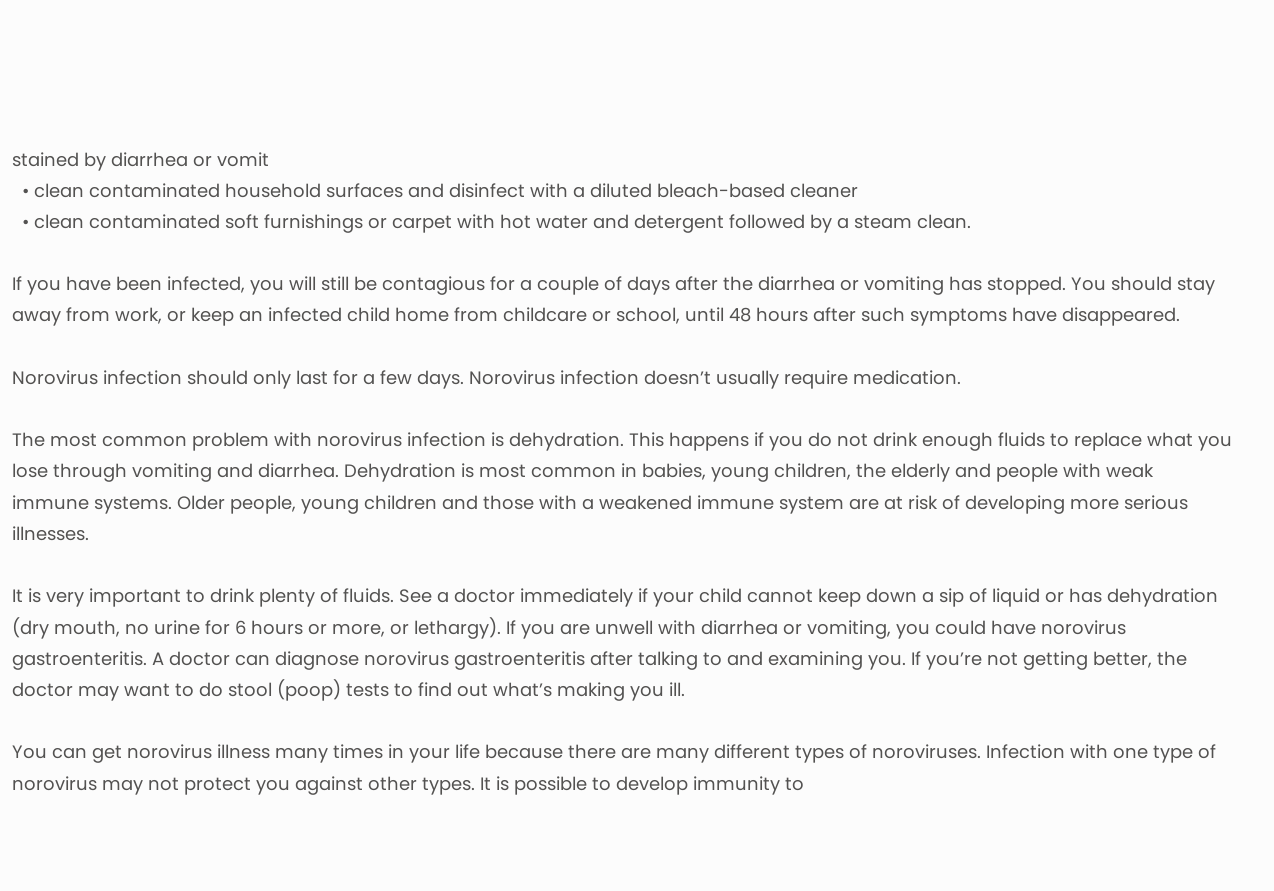stained by diarrhea or vomit
  • clean contaminated household surfaces and disinfect with a diluted bleach-based cleaner
  • clean contaminated soft furnishings or carpet with hot water and detergent followed by a steam clean.

If you have been infected, you will still be contagious for a couple of days after the diarrhea or vomiting has stopped. You should stay away from work, or keep an infected child home from childcare or school, until 48 hours after such symptoms have disappeared.

Norovirus infection should only last for a few days. Norovirus infection doesn’t usually require medication.

The most common problem with norovirus infection is dehydration. This happens if you do not drink enough fluids to replace what you lose through vomiting and diarrhea. Dehydration is most common in babies, young children, the elderly and people with weak immune systems. Older people, young children and those with a weakened immune system are at risk of developing more serious illnesses.

It is very important to drink plenty of fluids. See a doctor immediately if your child cannot keep down a sip of liquid or has dehydration (dry mouth, no urine for 6 hours or more, or lethargy). If you are unwell with diarrhea or vomiting, you could have norovirus gastroenteritis. A doctor can diagnose norovirus gastroenteritis after talking to and examining you. If you’re not getting better, the doctor may want to do stool (poop) tests to find out what’s making you ill.

You can get norovirus illness many times in your life because there are many different types of noroviruses. Infection with one type of norovirus may not protect you against other types. It is possible to develop immunity to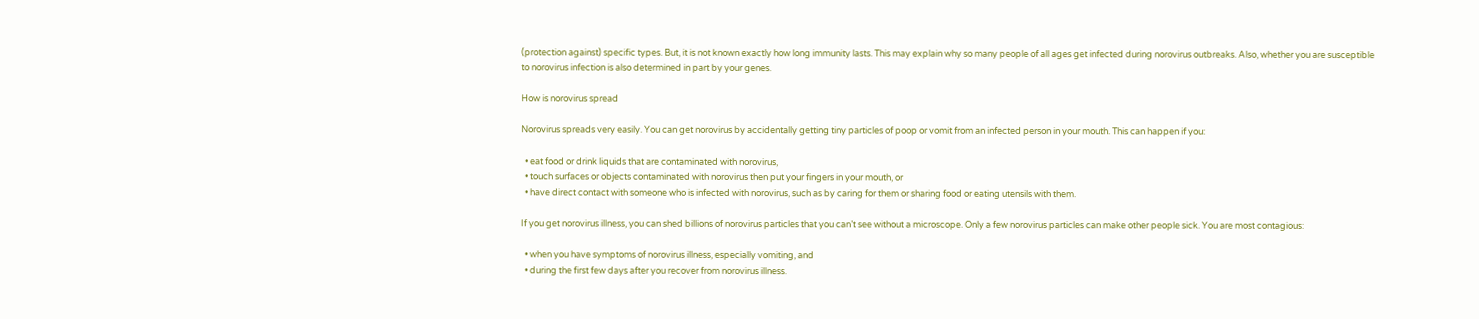(protection against) specific types. But, it is not known exactly how long immunity lasts. This may explain why so many people of all ages get infected during norovirus outbreaks. Also, whether you are susceptible to norovirus infection is also determined in part by your genes.

How is norovirus spread

Norovirus spreads very easily. You can get norovirus by accidentally getting tiny particles of poop or vomit from an infected person in your mouth. This can happen if you:

  • eat food or drink liquids that are contaminated with norovirus,
  • touch surfaces or objects contaminated with norovirus then put your fingers in your mouth, or
  • have direct contact with someone who is infected with norovirus, such as by caring for them or sharing food or eating utensils with them.

If you get norovirus illness, you can shed billions of norovirus particles that you can’t see without a microscope. Only a few norovirus particles can make other people sick. You are most contagious:

  • when you have symptoms of norovirus illness, especially vomiting, and
  • during the first few days after you recover from norovirus illness.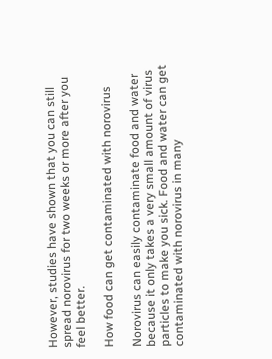However, studies have shown that you can still spread norovirus for two weeks or more after you feel better.

How food can get contaminated with norovirus

Norovirus can easily contaminate food and water because it only takes a very small amount of virus particles to make you sick. Food and water can get contaminated with norovirus in many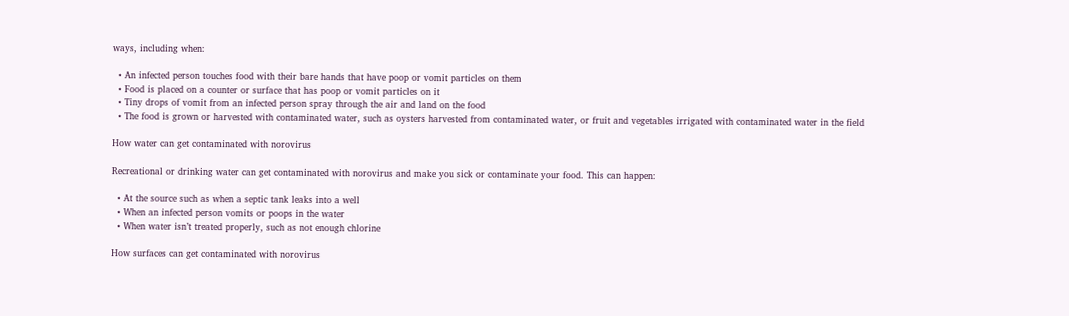ways, including when:

  • An infected person touches food with their bare hands that have poop or vomit particles on them
  • Food is placed on a counter or surface that has poop or vomit particles on it
  • Tiny drops of vomit from an infected person spray through the air and land on the food
  • The food is grown or harvested with contaminated water, such as oysters harvested from contaminated water, or fruit and vegetables irrigated with contaminated water in the field

How water can get contaminated with norovirus

Recreational or drinking water can get contaminated with norovirus and make you sick or contaminate your food. This can happen:

  • At the source such as when a septic tank leaks into a well
  • When an infected person vomits or poops in the water
  • When water isn’t treated properly, such as not enough chlorine

How surfaces can get contaminated with norovirus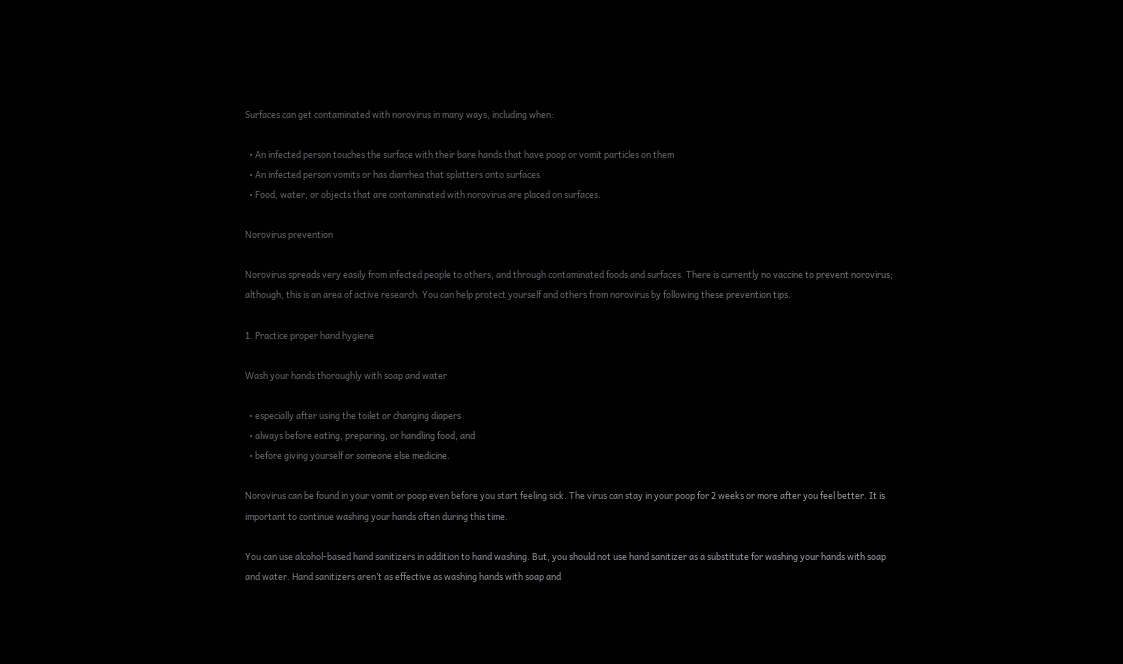Surfaces can get contaminated with norovirus in many ways, including when:

  • An infected person touches the surface with their bare hands that have poop or vomit particles on them
  • An infected person vomits or has diarrhea that splatters onto surfaces
  • Food, water, or objects that are contaminated with norovirus are placed on surfaces.

Norovirus prevention

Norovirus spreads very easily from infected people to others, and through contaminated foods and surfaces. There is currently no vaccine to prevent norovirus; although, this is an area of active research. You can help protect yourself and others from norovirus by following these prevention tips.

1. Practice proper hand hygiene

Wash your hands thoroughly with soap and water

  • especially after using the toilet or changing diapers
  • always before eating, preparing, or handling food, and
  • before giving yourself or someone else medicine.

Norovirus can be found in your vomit or poop even before you start feeling sick. The virus can stay in your poop for 2 weeks or more after you feel better. It is important to continue washing your hands often during this time.

You can use alcohol-based hand sanitizers in addition to hand washing. But, you should not use hand sanitizer as a substitute for washing your hands with soap and water. Hand sanitizers aren’t as effective as washing hands with soap and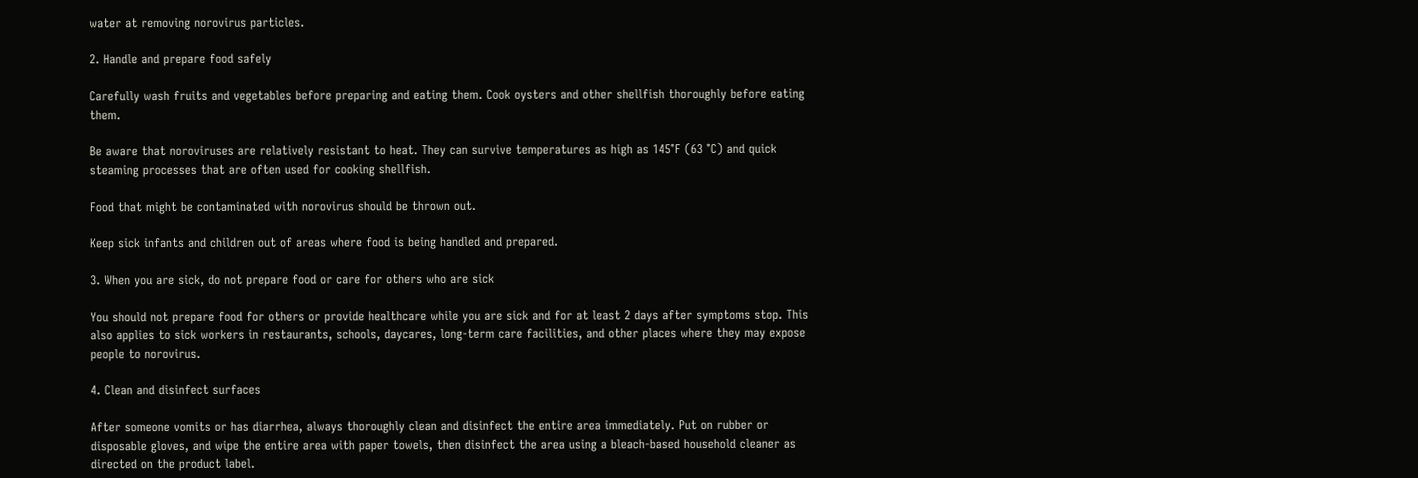water at removing norovirus particles.

2. Handle and prepare food safely

Carefully wash fruits and vegetables before preparing and eating them. Cook oysters and other shellfish thoroughly before eating them.

Be aware that noroviruses are relatively resistant to heat. They can survive temperatures as high as 145°F (63 °C) and quick steaming processes that are often used for cooking shellfish.

Food that might be contaminated with norovirus should be thrown out.

Keep sick infants and children out of areas where food is being handled and prepared.

3. When you are sick, do not prepare food or care for others who are sick

You should not prepare food for others or provide healthcare while you are sick and for at least 2 days after symptoms stop. This also applies to sick workers in restaurants, schools, daycares, long-term care facilities, and other places where they may expose people to norovirus.

4. Clean and disinfect surfaces

After someone vomits or has diarrhea, always thoroughly clean and disinfect the entire area immediately. Put on rubber or disposable gloves, and wipe the entire area with paper towels, then disinfect the area using a bleach-based household cleaner as directed on the product label.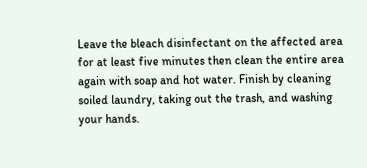Leave the bleach disinfectant on the affected area for at least five minutes then clean the entire area again with soap and hot water. Finish by cleaning soiled laundry, taking out the trash, and washing your hands.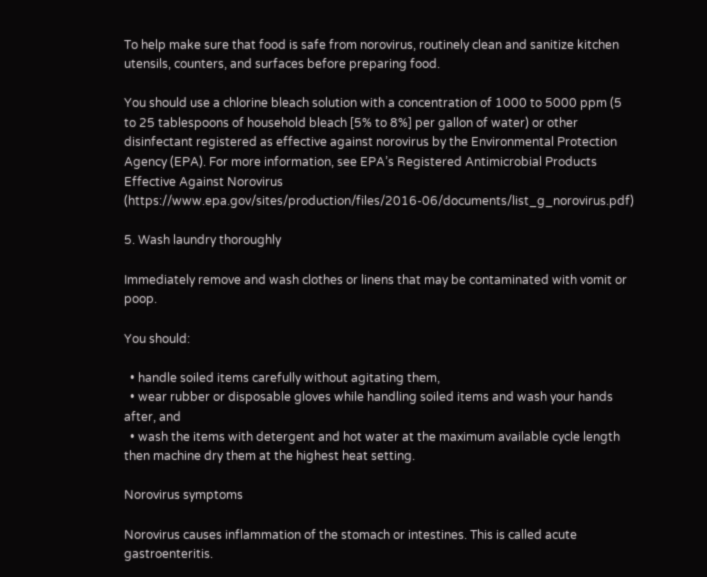To help make sure that food is safe from norovirus, routinely clean and sanitize kitchen utensils, counters, and surfaces before preparing food.

You should use a chlorine bleach solution with a concentration of 1000 to 5000 ppm (5 to 25 tablespoons of household bleach [5% to 8%] per gallon of water) or other disinfectant registered as effective against norovirus by the Environmental Protection Agency (EPA). For more information, see EPA’s Registered Antimicrobial Products Effective Against Norovirus (https://www.epa.gov/sites/production/files/2016-06/documents/list_g_norovirus.pdf)

5. Wash laundry thoroughly

Immediately remove and wash clothes or linens that may be contaminated with vomit or poop.

You should:

  • handle soiled items carefully without agitating them,
  • wear rubber or disposable gloves while handling soiled items and wash your hands after, and
  • wash the items with detergent and hot water at the maximum available cycle length then machine dry them at the highest heat setting.

Norovirus symptoms

Norovirus causes inflammation of the stomach or intestines. This is called acute gastroenteritis.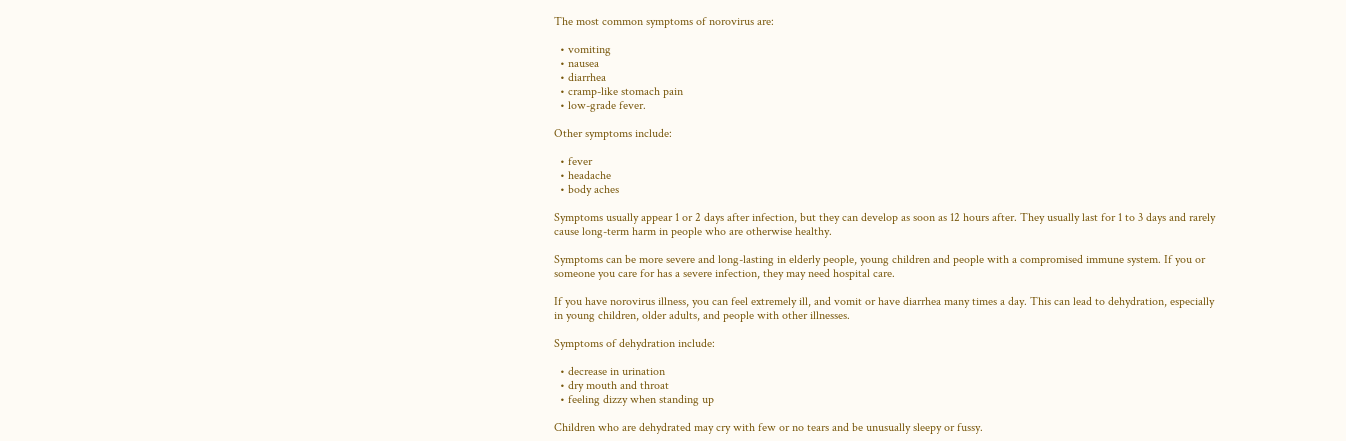The most common symptoms of norovirus are:

  • vomiting
  • nausea
  • diarrhea
  • cramp-like stomach pain
  • low-grade fever.

Other symptoms include:

  • fever
  • headache
  • body aches

Symptoms usually appear 1 or 2 days after infection, but they can develop as soon as 12 hours after. They usually last for 1 to 3 days and rarely cause long-term harm in people who are otherwise healthy.

Symptoms can be more severe and long-lasting in elderly people, young children and people with a compromised immune system. If you or someone you care for has a severe infection, they may need hospital care.

If you have norovirus illness, you can feel extremely ill, and vomit or have diarrhea many times a day. This can lead to dehydration, especially in young children, older adults, and people with other illnesses.

Symptoms of dehydration include:

  • decrease in urination
  • dry mouth and throat
  • feeling dizzy when standing up

Children who are dehydrated may cry with few or no tears and be unusually sleepy or fussy.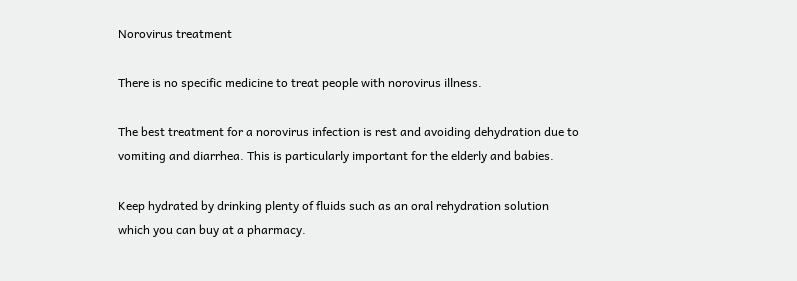Norovirus treatment

There is no specific medicine to treat people with norovirus illness.

The best treatment for a norovirus infection is rest and avoiding dehydration due to vomiting and diarrhea. This is particularly important for the elderly and babies.

Keep hydrated by drinking plenty of fluids such as an oral rehydration solution which you can buy at a pharmacy.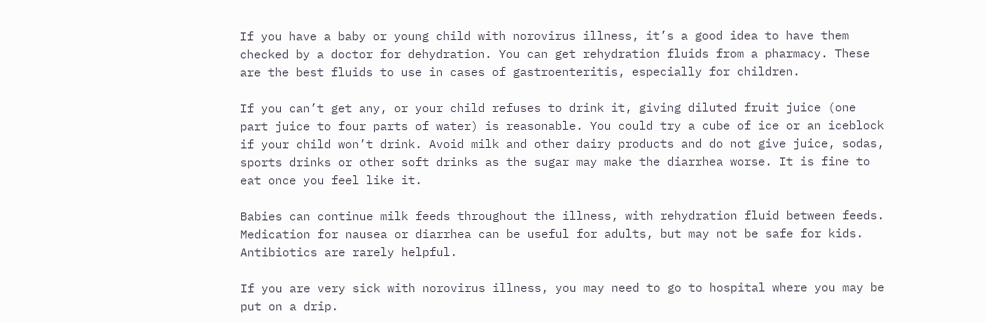If you have a baby or young child with norovirus illness, it’s a good idea to have them checked by a doctor for dehydration. You can get rehydration fluids from a pharmacy. These are the best fluids to use in cases of gastroenteritis, especially for children.

If you can’t get any, or your child refuses to drink it, giving diluted fruit juice (one part juice to four parts of water) is reasonable. You could try a cube of ice or an iceblock if your child won’t drink. Avoid milk and other dairy products and do not give juice, sodas, sports drinks or other soft drinks as the sugar may make the diarrhea worse. It is fine to eat once you feel like it.

Babies can continue milk feeds throughout the illness, with rehydration fluid between feeds. Medication for nausea or diarrhea can be useful for adults, but may not be safe for kids. Antibiotics are rarely helpful.

If you are very sick with norovirus illness, you may need to go to hospital where you may be put on a drip.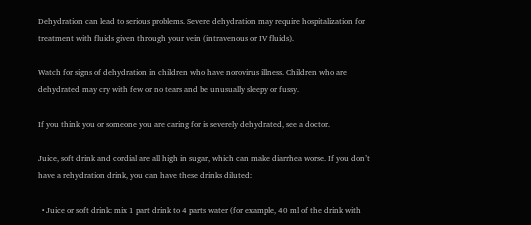Dehydration can lead to serious problems. Severe dehydration may require hospitalization for treatment with fluids given through your vein (intravenous or IV fluids).

Watch for signs of dehydration in children who have norovirus illness. Children who are dehydrated may cry with few or no tears and be unusually sleepy or fussy.

If you think you or someone you are caring for is severely dehydrated, see a doctor.

Juice, soft drink and cordial are all high in sugar, which can make diarrhea worse. If you don’t have a rehydration drink, you can have these drinks diluted:

  • Juice or soft drink: mix 1 part drink to 4 parts water (for example, 40 ml of the drink with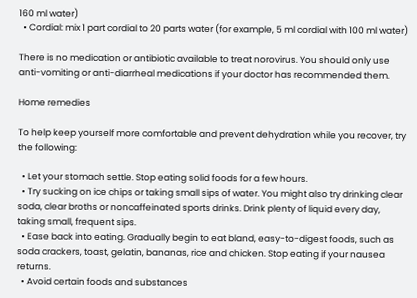160 ml water)
  • Cordial: mix 1 part cordial to 20 parts water (for example, 5 ml cordial with 100 ml water)

There is no medication or antibiotic available to treat norovirus. You should only use anti-vomiting or anti-diarrheal medications if your doctor has recommended them.

Home remedies

To help keep yourself more comfortable and prevent dehydration while you recover, try the following:

  • Let your stomach settle. Stop eating solid foods for a few hours.
  • Try sucking on ice chips or taking small sips of water. You might also try drinking clear soda, clear broths or noncaffeinated sports drinks. Drink plenty of liquid every day, taking small, frequent sips.
  • Ease back into eating. Gradually begin to eat bland, easy-to-digest foods, such as soda crackers, toast, gelatin, bananas, rice and chicken. Stop eating if your nausea returns.
  • Avoid certain foods and substances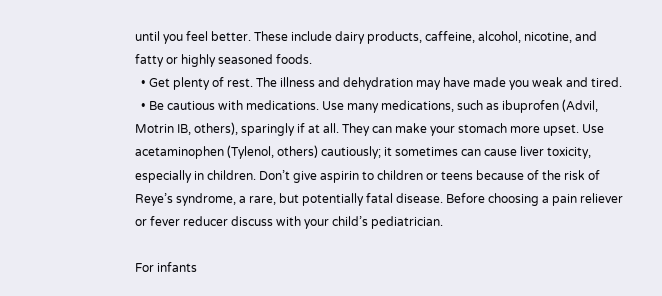until you feel better. These include dairy products, caffeine, alcohol, nicotine, and fatty or highly seasoned foods.
  • Get plenty of rest. The illness and dehydration may have made you weak and tired.
  • Be cautious with medications. Use many medications, such as ibuprofen (Advil, Motrin IB, others), sparingly if at all. They can make your stomach more upset. Use acetaminophen (Tylenol, others) cautiously; it sometimes can cause liver toxicity, especially in children. Don’t give aspirin to children or teens because of the risk of Reye’s syndrome, a rare, but potentially fatal disease. Before choosing a pain reliever or fever reducer discuss with your child’s pediatrician.

For infants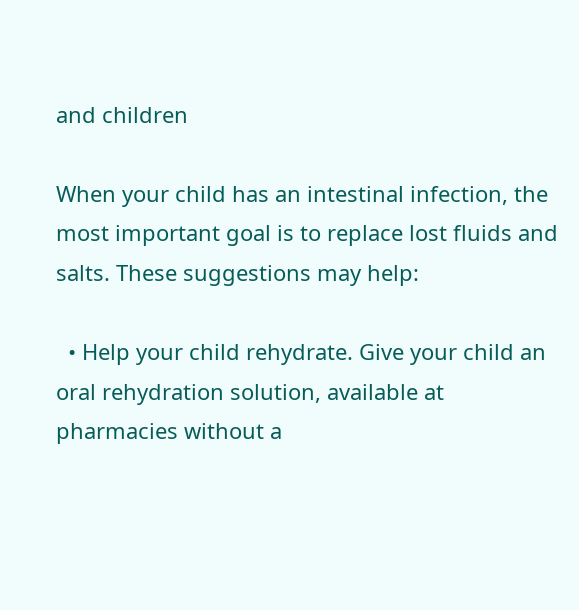and children

When your child has an intestinal infection, the most important goal is to replace lost fluids and salts. These suggestions may help:

  • Help your child rehydrate. Give your child an oral rehydration solution, available at pharmacies without a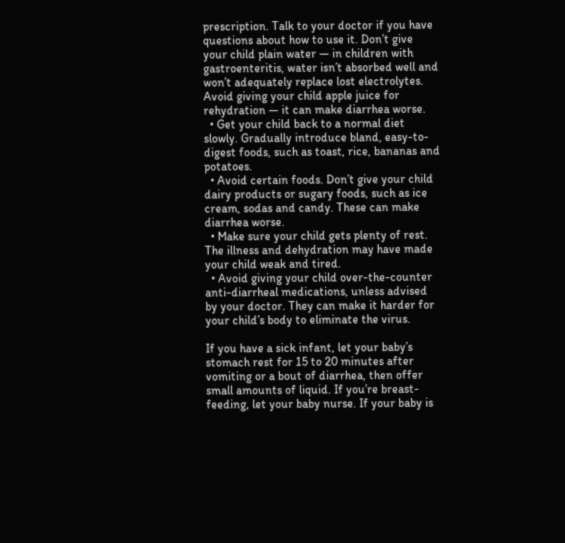prescription. Talk to your doctor if you have questions about how to use it. Don’t give your child plain water — in children with gastroenteritis, water isn’t absorbed well and won’t adequately replace lost electrolytes. Avoid giving your child apple juice for rehydration — it can make diarrhea worse.
  • Get your child back to a normal diet slowly. Gradually introduce bland, easy-to-digest foods, such as toast, rice, bananas and potatoes.
  • Avoid certain foods. Don’t give your child dairy products or sugary foods, such as ice cream, sodas and candy. These can make diarrhea worse.
  • Make sure your child gets plenty of rest. The illness and dehydration may have made your child weak and tired.
  • Avoid giving your child over-the-counter anti-diarrheal medications, unless advised by your doctor. They can make it harder for your child’s body to eliminate the virus.

If you have a sick infant, let your baby’s stomach rest for 15 to 20 minutes after vomiting or a bout of diarrhea, then offer small amounts of liquid. If you’re breast-feeding, let your baby nurse. If your baby is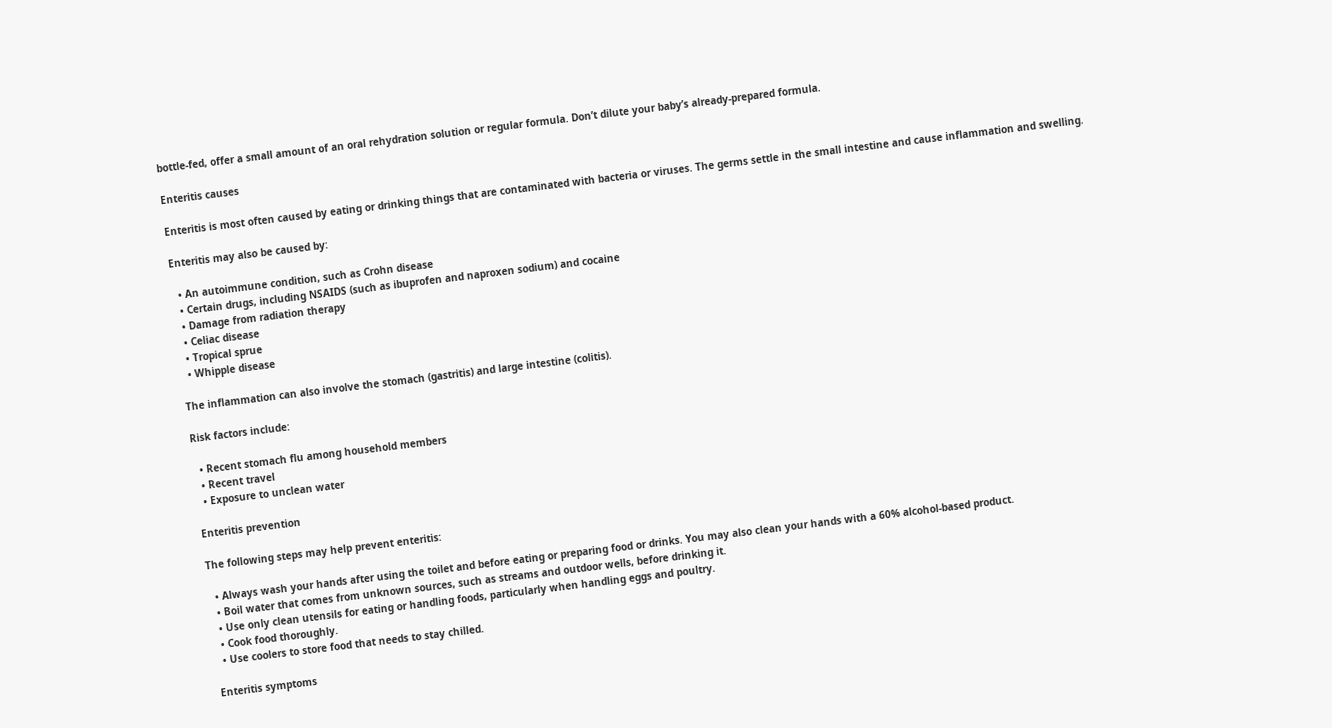bottle-fed, offer a small amount of an oral rehydration solution or regular formula. Don’t dilute your baby’s already-prepared formula.

Enteritis causes

Enteritis is most often caused by eating or drinking things that are contaminated with bacteria or viruses. The germs settle in the small intestine and cause inflammation and swelling.

Enteritis may also be caused by:

  • An autoimmune condition, such as Crohn disease
  • Certain drugs, including NSAIDS (such as ibuprofen and naproxen sodium) and cocaine
  • Damage from radiation therapy
  • Celiac disease
  • Tropical sprue
  • Whipple disease

The inflammation can also involve the stomach (gastritis) and large intestine (colitis).

Risk factors include:

  • Recent stomach flu among household members
  • Recent travel
  • Exposure to unclean water

Enteritis prevention

The following steps may help prevent enteritis:

  • Always wash your hands after using the toilet and before eating or preparing food or drinks. You may also clean your hands with a 60% alcohol-based product.
  • Boil water that comes from unknown sources, such as streams and outdoor wells, before drinking it.
  • Use only clean utensils for eating or handling foods, particularly when handling eggs and poultry.
  • Cook food thoroughly.
  • Use coolers to store food that needs to stay chilled.

Enteritis symptoms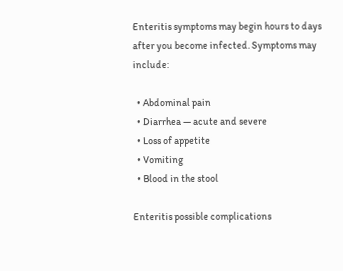Enteritis symptoms may begin hours to days after you become infected. Symptoms may include:

  • Abdominal pain
  • Diarrhea — acute and severe
  • Loss of appetite
  • Vomiting
  • Blood in the stool

Enteritis possible complications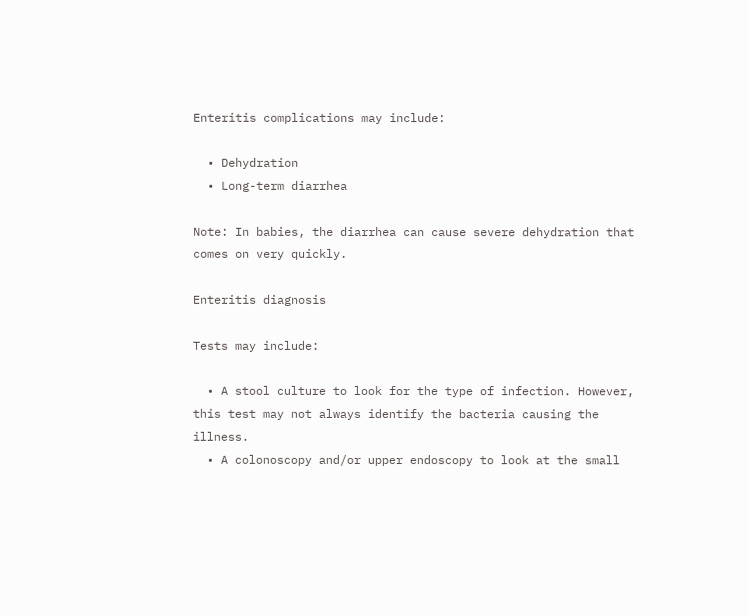Enteritis complications may include:

  • Dehydration
  • Long-term diarrhea

Note: In babies, the diarrhea can cause severe dehydration that comes on very quickly.

Enteritis diagnosis

Tests may include:

  • A stool culture to look for the type of infection. However, this test may not always identify the bacteria causing the illness.
  • A colonoscopy and/or upper endoscopy to look at the small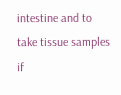intestine and to take tissue samples if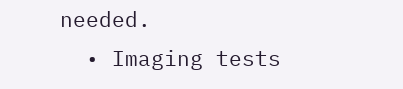needed.
  • Imaging tests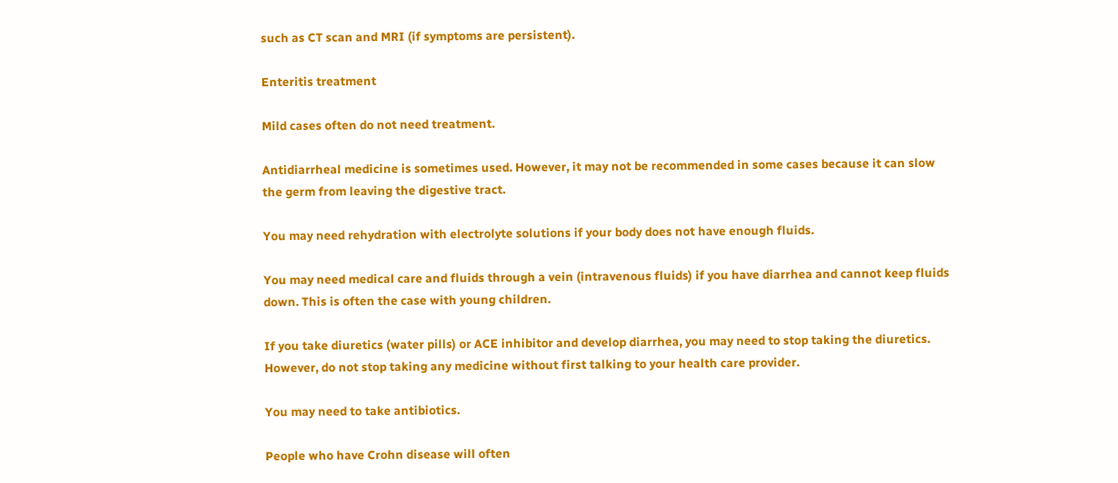such as CT scan and MRI (if symptoms are persistent).

Enteritis treatment

Mild cases often do not need treatment.

Antidiarrheal medicine is sometimes used. However, it may not be recommended in some cases because it can slow the germ from leaving the digestive tract.

You may need rehydration with electrolyte solutions if your body does not have enough fluids.

You may need medical care and fluids through a vein (intravenous fluids) if you have diarrhea and cannot keep fluids down. This is often the case with young children.

If you take diuretics (water pills) or ACE inhibitor and develop diarrhea, you may need to stop taking the diuretics. However, do not stop taking any medicine without first talking to your health care provider.

You may need to take antibiotics.

People who have Crohn disease will often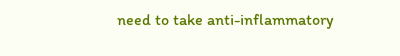need to take anti-inflammatory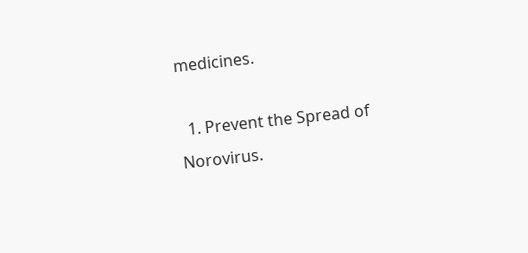medicines.

  1. Prevent the Spread of Norovirus.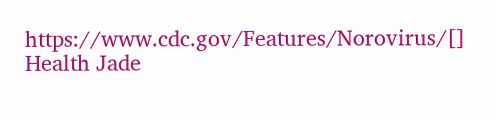https://www.cdc.gov/Features/Norovirus/[]
Health Jade